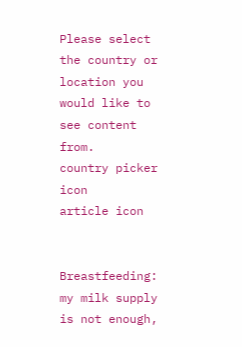Please select the country or location you would like to see content from.
country picker icon
article icon


Breastfeeding: my milk supply is not enough,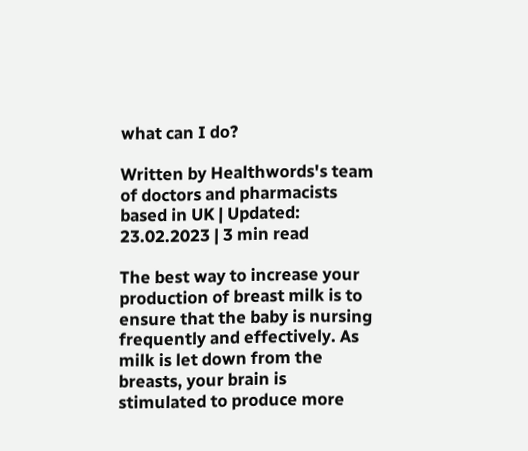what can I do?

Written by Healthwords's team of doctors and pharmacists based in UK | Updated: 23.02.2023 | 3 min read

The best way to increase your production of breast milk is to ensure that the baby is nursing frequently and effectively. As milk is let down from the breasts, your brain is stimulated to produce more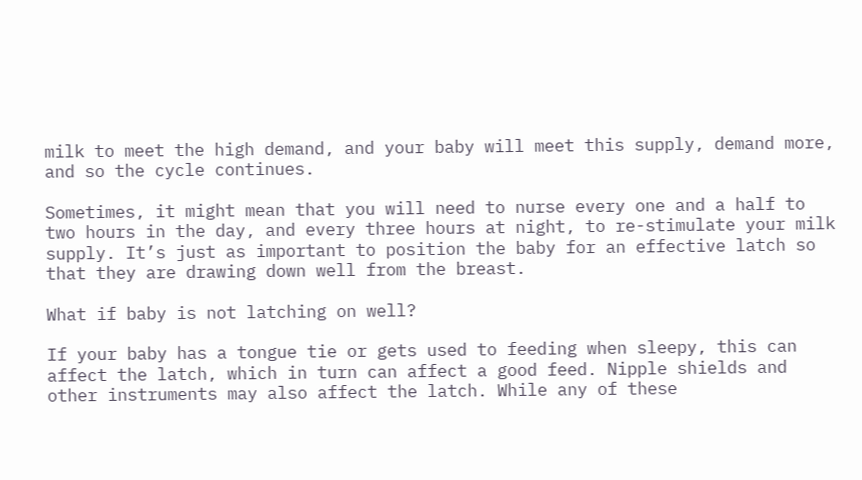milk to meet the high demand, and your baby will meet this supply, demand more, and so the cycle continues.

Sometimes, it might mean that you will need to nurse every one and a half to two hours in the day, and every three hours at night, to re-stimulate your milk supply. It’s just as important to position the baby for an effective latch so that they are drawing down well from the breast.

What if baby is not latching on well?

If your baby has a tongue tie or gets used to feeding when sleepy, this can affect the latch, which in turn can affect a good feed. Nipple shields and other instruments may also affect the latch. While any of these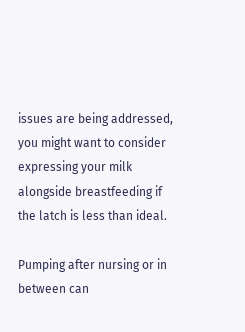issues are being addressed, you might want to consider expressing your milk alongside breastfeeding if the latch is less than ideal.

Pumping after nursing or in between can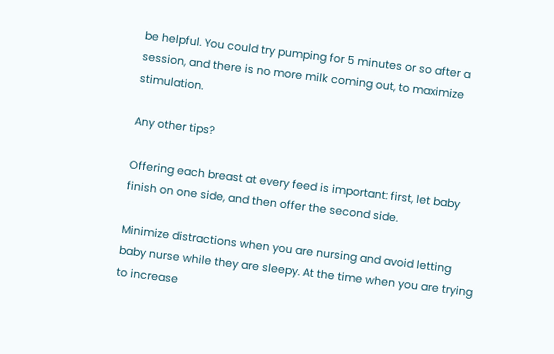be helpful. You could try pumping for 5 minutes or so after a session, and there is no more milk coming out, to maximize stimulation.

Any other tips?

Offering each breast at every feed is important: first, let baby finish on one side, and then offer the second side.

Minimize distractions when you are nursing and avoid letting baby nurse while they are sleepy. At the time when you are trying to increase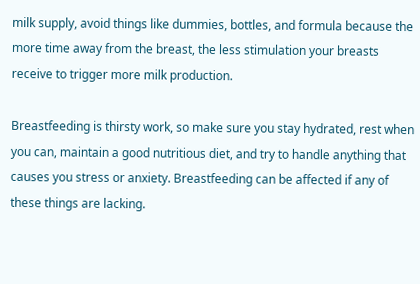milk supply, avoid things like dummies, bottles, and formula because the more time away from the breast, the less stimulation your breasts receive to trigger more milk production.

Breastfeeding is thirsty work, so make sure you stay hydrated, rest when you can, maintain a good nutritious diet, and try to handle anything that causes you stress or anxiety. Breastfeeding can be affected if any of these things are lacking.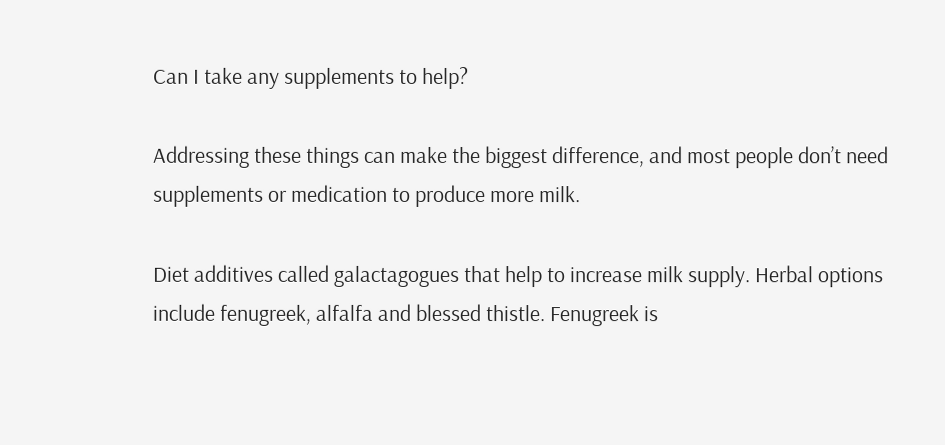Can I take any supplements to help?

Addressing these things can make the biggest difference, and most people don’t need supplements or medication to produce more milk.

Diet additives called galactagogues that help to increase milk supply. Herbal options include fenugreek, alfalfa and blessed thistle. Fenugreek is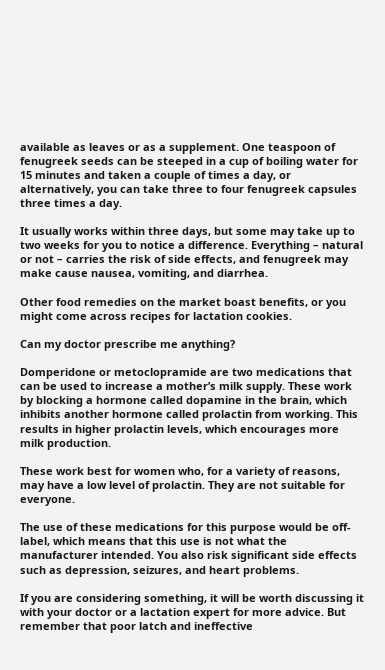available as leaves or as a supplement. One teaspoon of fenugreek seeds can be steeped in a cup of boiling water for 15 minutes and taken a couple of times a day, or alternatively, you can take three to four fenugreek capsules three times a day.

It usually works within three days, but some may take up to two weeks for you to notice a difference. Everything – natural or not – carries the risk of side effects, and fenugreek may make cause nausea, vomiting, and diarrhea.

Other food remedies on the market boast benefits, or you might come across recipes for lactation cookies.

Can my doctor prescribe me anything?

Domperidone or metoclopramide are two medications that can be used to increase a mother’s milk supply. These work by blocking a hormone called dopamine in the brain, which inhibits another hormone called prolactin from working. This results in higher prolactin levels, which encourages more milk production.

These work best for women who, for a variety of reasons, may have a low level of prolactin. They are not suitable for everyone.

The use of these medications for this purpose would be off-label, which means that this use is not what the manufacturer intended. You also risk significant side effects such as depression, seizures, and heart problems.

If you are considering something, it will be worth discussing it with your doctor or a lactation expert for more advice. But remember that poor latch and ineffective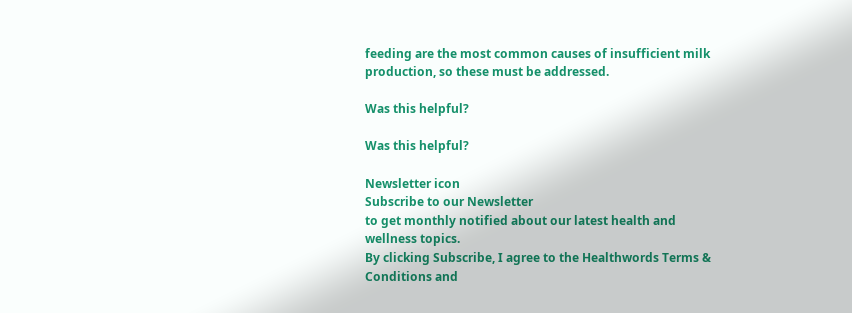feeding are the most common causes of insufficient milk production, so these must be addressed.

Was this helpful?

Was this helpful?

Newsletter icon
Subscribe to our Newsletter
to get monthly notified about our latest health and wellness topics.
By clicking Subscribe, I agree to the Healthwords Terms & Conditions and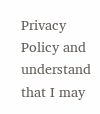Privacy Policy and understand that I may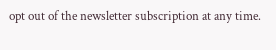opt out of the newsletter subscription at any time.